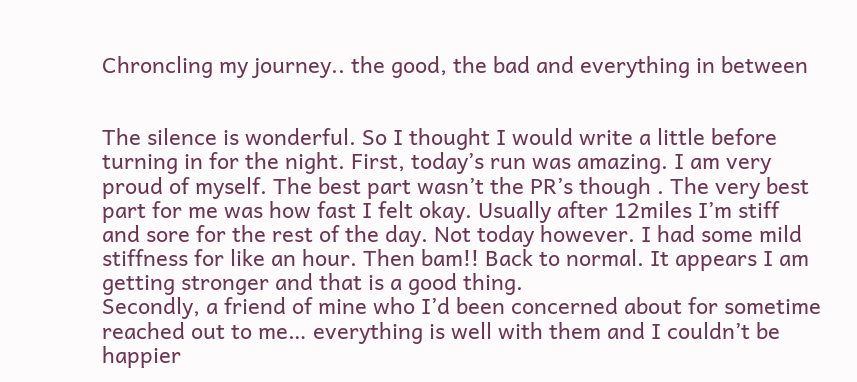Chroncling my journey.. the good, the bad and everything in between


The silence is wonderful. So I thought I would write a little before turning in for the night. First, today’s run was amazing. I am very proud of myself. The best part wasn’t the PR’s though . The very best part for me was how fast I felt okay. Usually after 12miles I’m stiff and sore for the rest of the day. Not today however. I had some mild stiffness for like an hour. Then bam!! Back to normal. It appears I am getting stronger and that is a good thing.
Secondly, a friend of mine who I’d been concerned about for sometime reached out to me… everything is well with them and I couldn’t be happier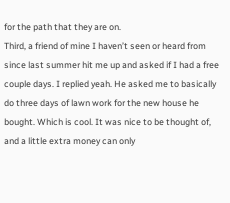for the path that they are on.
Third, a friend of mine I haven’t seen or heard from since last summer hit me up and asked if I had a free couple days. I replied yeah. He asked me to basically do three days of lawn work for the new house he bought. Which is cool. It was nice to be thought of, and a little extra money can only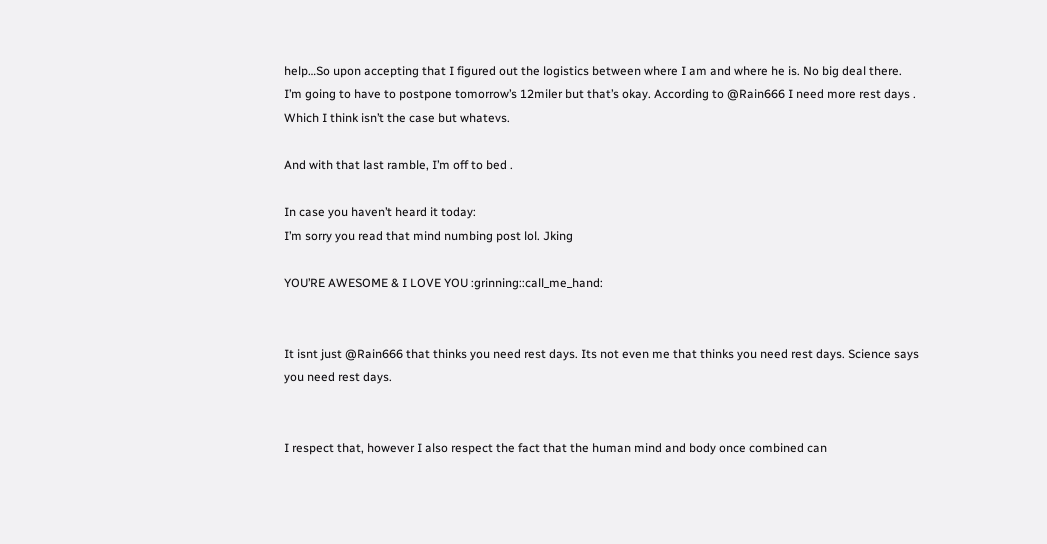help…So upon accepting that I figured out the logistics between where I am and where he is. No big deal there.
I’m going to have to postpone tomorrow’s 12miler but that’s okay. According to @Rain666 I need more rest days . Which I think isn’t the case but whatevs.

And with that last ramble, I’m off to bed .

In case you haven’t heard it today:
I’m sorry you read that mind numbing post lol. Jking

YOU’RE AWESOME & I LOVE YOU :grinning::call_me_hand:


It isnt just @Rain666 that thinks you need rest days. Its not even me that thinks you need rest days. Science says you need rest days.


I respect that, however I also respect the fact that the human mind and body once combined can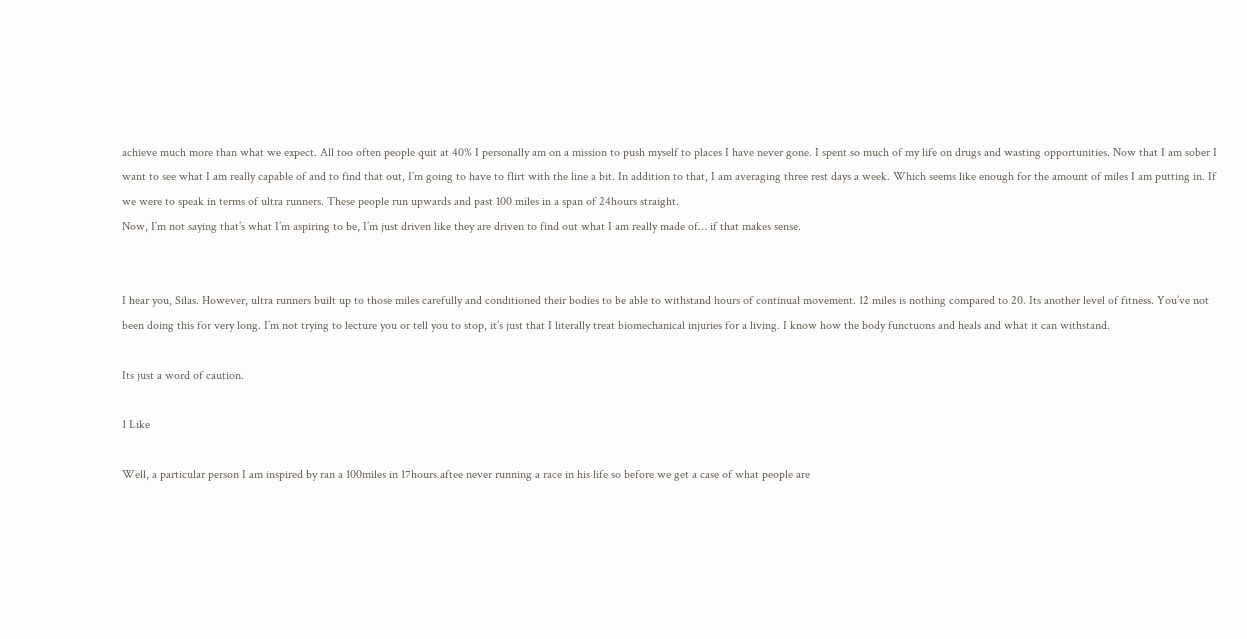achieve much more than what we expect. All too often people quit at 40% I personally am on a mission to push myself to places I have never gone. I spent so much of my life on drugs and wasting opportunities. Now that I am sober I want to see what I am really capable of and to find that out, I’m going to have to flirt with the line a bit. In addition to that, I am averaging three rest days a week. Which seems like enough for the amount of miles I am putting in. If we were to speak in terms of ultra runners. These people run upwards and past 100 miles in a span of 24hours straight.
Now, I’m not saying that’s what I’m aspiring to be, I’m just driven like they are driven to find out what I am really made of… if that makes sense.


I hear you, Silas. However, ultra runners built up to those miles carefully and conditioned their bodies to be able to withstand hours of continual movement. 12 miles is nothing compared to 20. Its another level of fitness. You’ve not been doing this for very long. I’m not trying to lecture you or tell you to stop, it’s just that I literally treat biomechanical injuries for a living. I know how the body functuons and heals and what it can withstand.

Its just a word of caution.

1 Like

Well, a particular person I am inspired by ran a 100miles in 17hours aftee never running a race in his life so before we get a case of what people are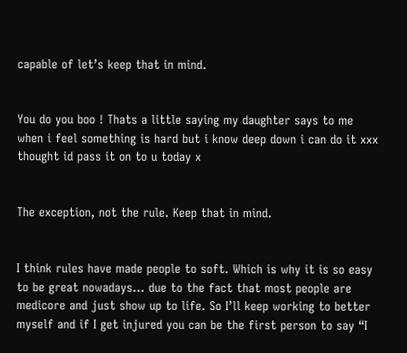capable of let’s keep that in mind.


You do you boo ! Thats a little saying my daughter says to me when i feel something is hard but i know deep down i can do it xxx thought id pass it on to u today x


The exception, not the rule. Keep that in mind.


I think rules have made people to soft. Which is why it is so easy to be great nowadays… due to the fact that most people are medicore and just show up to life. So I’ll keep working to better myself and if I get injured you can be the first person to say “I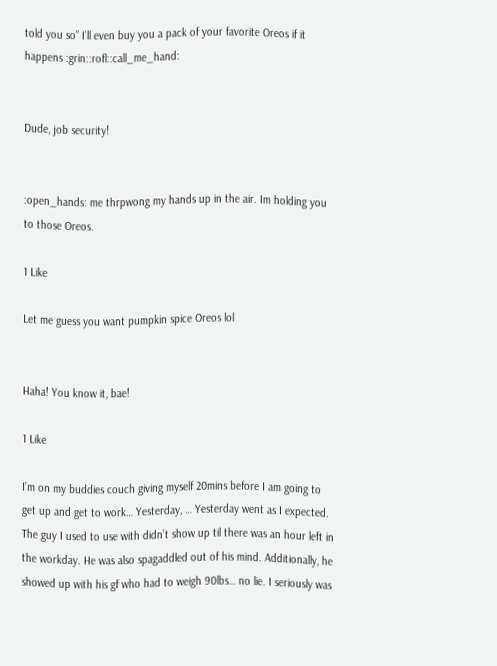told you so” I’ll even buy you a pack of your favorite Oreos if it happens :grin::rofl::call_me_hand:


Dude, job security!


:open_hands: me thrpwong my hands up in the air. Im holding you to those Oreos.

1 Like

Let me guess you want pumpkin spice Oreos lol


Haha! You know it, bae!

1 Like

I’m on my buddies couch giving myself 20mins before I am going to get up and get to work… Yesterday, … Yesterday went as I expected. The guy I used to use with didn’t show up til there was an hour left in the workday. He was also spagaddled out of his mind. Additionally, he showed up with his gf who had to weigh 90lbs… no lie. I seriously was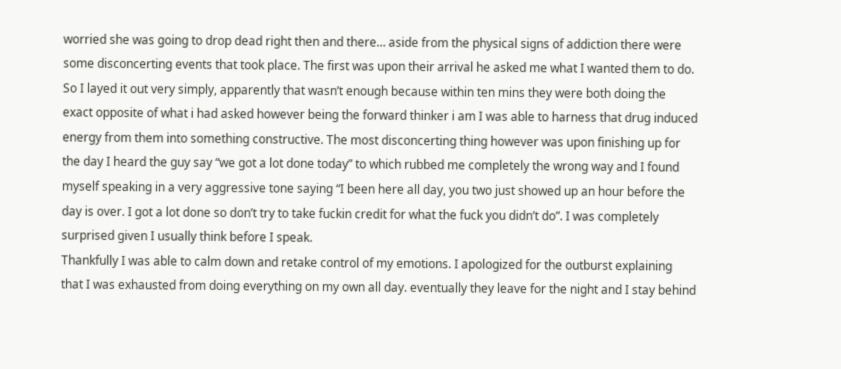worried she was going to drop dead right then and there… aside from the physical signs of addiction there were some disconcerting events that took place. The first was upon their arrival he asked me what I wanted them to do. So I layed it out very simply, apparently that wasn’t enough because within ten mins they were both doing the exact opposite of what i had asked however being the forward thinker i am I was able to harness that drug induced energy from them into something constructive. The most disconcerting thing however was upon finishing up for the day I heard the guy say “we got a lot done today” to which rubbed me completely the wrong way and I found myself speaking in a very aggressive tone saying “I been here all day, you two just showed up an hour before the day is over. I got a lot done so don’t try to take fuckin credit for what the fuck you didn’t do”. I was completely surprised given I usually think before I speak.
Thankfully I was able to calm down and retake control of my emotions. I apologized for the outburst explaining that I was exhausted from doing everything on my own all day. eventually they leave for the night and I stay behind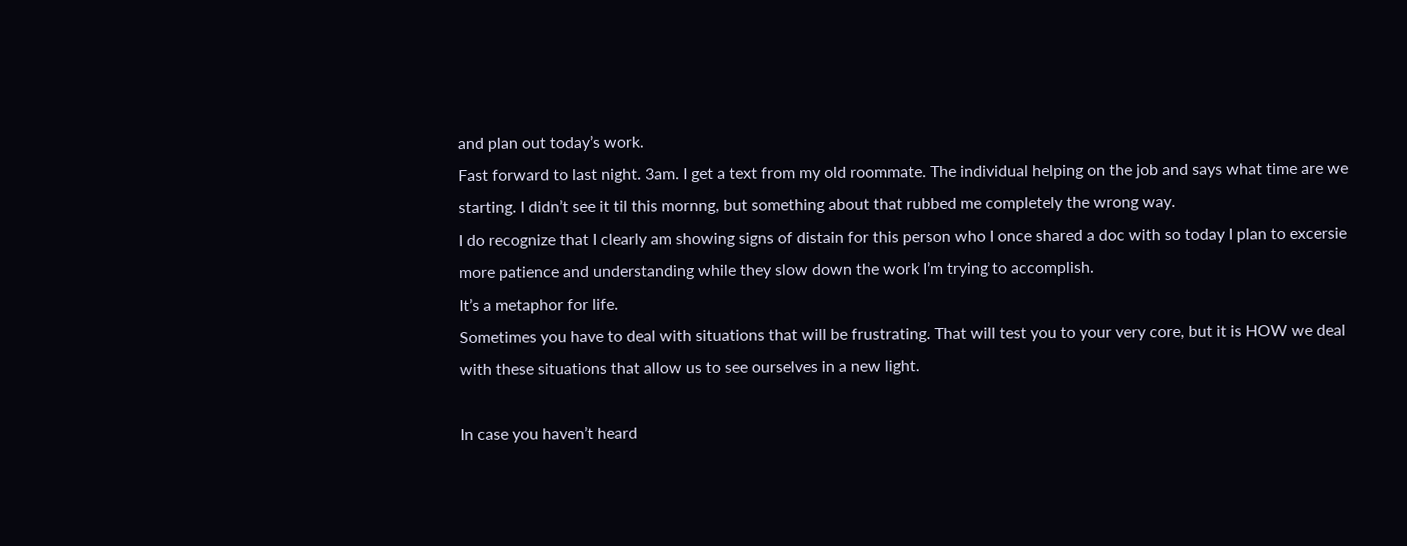and plan out today’s work.
Fast forward to last night. 3am. I get a text from my old roommate. The individual helping on the job and says what time are we starting. I didn’t see it til this mornng, but something about that rubbed me completely the wrong way.
I do recognize that I clearly am showing signs of distain for this person who I once shared a doc with so today I plan to excersie more patience and understanding while they slow down the work I’m trying to accomplish.
It’s a metaphor for life.
Sometimes you have to deal with situations that will be frustrating. That will test you to your very core, but it is HOW we deal with these situations that allow us to see ourselves in a new light.

In case you haven’t heard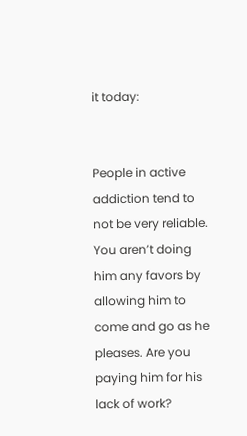it today:


People in active addiction tend to not be very reliable. You aren’t doing him any favors by allowing him to come and go as he pleases. Are you paying him for his lack of work?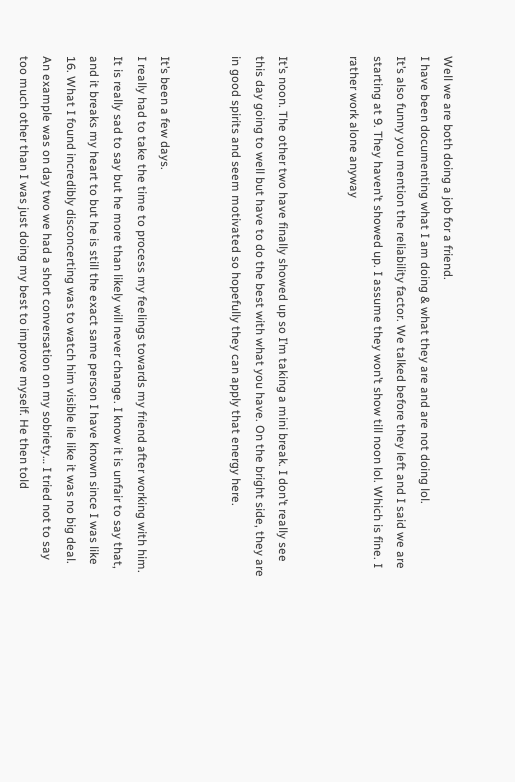Well we are both doing a job for a friend.
I have been documenting what I am doing & what they are and are not doing lol.
It’s also funny you mention the reliability factor. We talked before they left and I said we are starting at 9. They haven’t showed up. I assume they won’t show till noon lol. Which is fine. I rather work alone anyway


It’s noon. The other two have finally showed up so I’m taking a mini break. I don’t really see this day going to well but have to do the best with what you have. On the bright side, they are in good spirits and seem motivated so hopefully they can apply that energy here.


It’s been a few days.
I really had to take the time to process my feelings towards my friend after working with him. It is really sad to say but he more than likely will never change. I know it is unfair to say that, and it breaks my heart to but he is still the exact same person I have known since I was like 16. What I found incredibly disconcerting was to watch him visible lie like it was no big deal. An example was on day two we had a short conversation on my sobriety… I tried not to say too much other than I was just doing my best to improve myself. He then told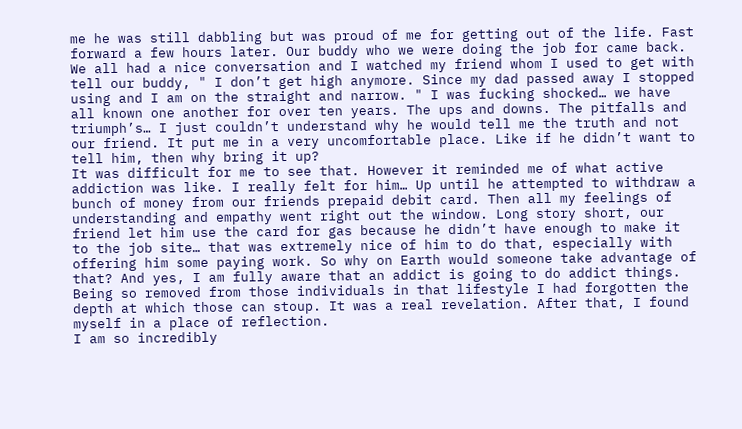me he was still dabbling but was proud of me for getting out of the life. Fast forward a few hours later. Our buddy who we were doing the job for came back. We all had a nice conversation and I watched my friend whom I used to get with tell our buddy, " I don’t get high anymore. Since my dad passed away I stopped using and I am on the straight and narrow. " I was fucking shocked… we have all known one another for over ten years. The ups and downs. The pitfalls and triumph’s… I just couldn’t understand why he would tell me the truth and not our friend. It put me in a very uncomfortable place. Like if he didn’t want to tell him, then why bring it up?
It was difficult for me to see that. However it reminded me of what active addiction was like. I really felt for him… Up until he attempted to withdraw a bunch of money from our friends prepaid debit card. Then all my feelings of understanding and empathy went right out the window. Long story short, our friend let him use the card for gas because he didn’t have enough to make it to the job site… that was extremely nice of him to do that, especially with offering him some paying work. So why on Earth would someone take advantage of that? And yes, I am fully aware that an addict is going to do addict things.
Being so removed from those individuals in that lifestyle I had forgotten the depth at which those can stoup. It was a real revelation. After that, I found myself in a place of reflection.
I am so incredibly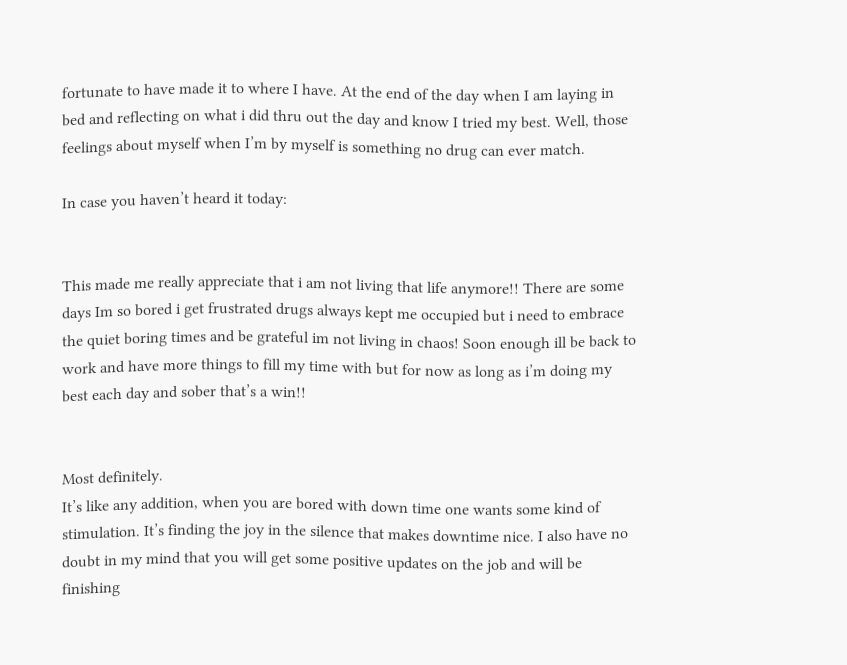fortunate to have made it to where I have. At the end of the day when I am laying in bed and reflecting on what i did thru out the day and know I tried my best. Well, those feelings about myself when I’m by myself is something no drug can ever match.

In case you haven’t heard it today:


This made me really appreciate that i am not living that life anymore!! There are some days Im so bored i get frustrated drugs always kept me occupied but i need to embrace the quiet boring times and be grateful im not living in chaos! Soon enough ill be back to work and have more things to fill my time with but for now as long as i’m doing my best each day and sober that’s a win!!


Most definitely.
It’s like any addition, when you are bored with down time one wants some kind of stimulation. It’s finding the joy in the silence that makes downtime nice. I also have no doubt in my mind that you will get some positive updates on the job and will be finishing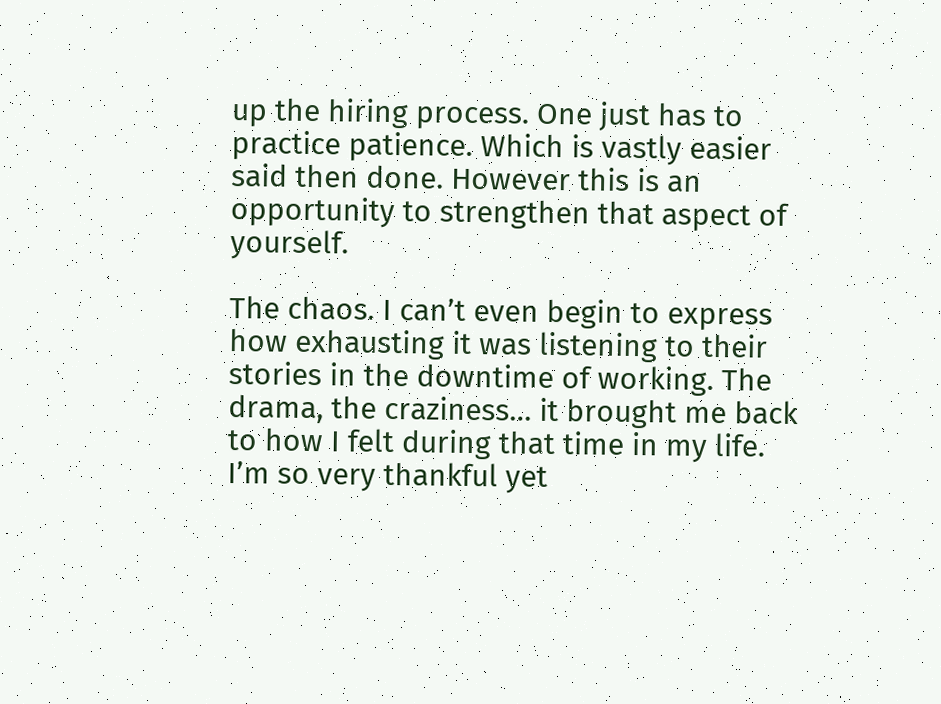up the hiring process. One just has to practice patience. Which is vastly easier said then done. However this is an opportunity to strengthen that aspect of yourself.

The chaos. I can’t even begin to express how exhausting it was listening to their stories in the downtime of working. The drama, the craziness… it brought me back to how I felt during that time in my life. I’m so very thankful yet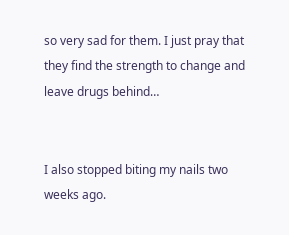so very sad for them. I just pray that they find the strength to change and leave drugs behind…


I also stopped biting my nails two weeks ago.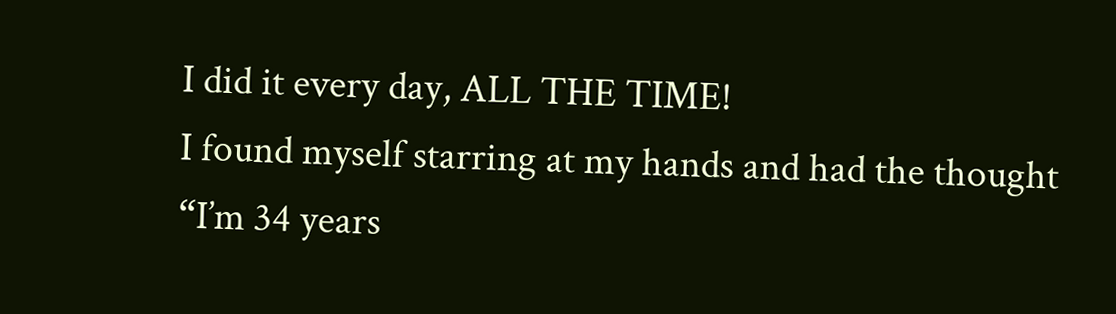I did it every day, ALL THE TIME!
I found myself starring at my hands and had the thought “I’m 34 years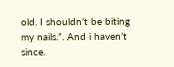old. I shouldn’t be biting my nails.”. And i haven’t since.